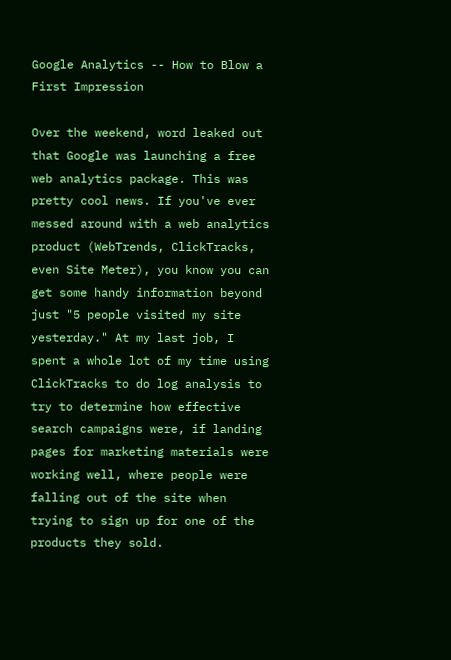Google Analytics -- How to Blow a First Impression

Over the weekend, word leaked out that Google was launching a free web analytics package. This was pretty cool news. If you've ever messed around with a web analytics product (WebTrends, ClickTracks, even Site Meter), you know you can get some handy information beyond just "5 people visited my site yesterday." At my last job, I spent a whole lot of my time using ClickTracks to do log analysis to try to determine how effective search campaigns were, if landing pages for marketing materials were working well, where people were falling out of the site when trying to sign up for one of the products they sold.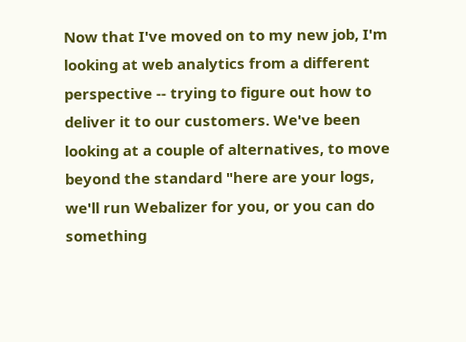Now that I've moved on to my new job, I'm looking at web analytics from a different perspective -- trying to figure out how to deliver it to our customers. We've been looking at a couple of alternatives, to move beyond the standard "here are your logs, we'll run Webalizer for you, or you can do something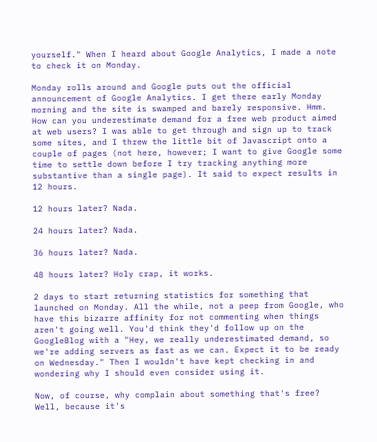yourself." When I heard about Google Analytics, I made a note to check it on Monday.

Monday rolls around and Google puts out the official announcement of Google Analytics. I get there early Monday morning and the site is swamped and barely responsive. Hmm. How can you underestimate demand for a free web product aimed at web users? I was able to get through and sign up to track some sites, and I threw the little bit of Javascript onto a couple of pages (not here, however; I want to give Google some time to settle down before I try tracking anything more substantive than a single page). It said to expect results in 12 hours.

12 hours later? Nada.

24 hours later? Nada.

36 hours later? Nada.

48 hours later? Holy crap, it works.

2 days to start returning statistics for something that launched on Monday. All the while, not a peep from Google, who have this bizarre affinity for not commenting when things aren't going well. You'd think they'd follow up on the GoogleBlog with a "Hey, we really underestimated demand, so we're adding servers as fast as we can. Expect it to be ready on Wednesday." Then I wouldn't have kept checking in and wondering why I should even consider using it.

Now, of course, why complain about something that's free? Well, because it's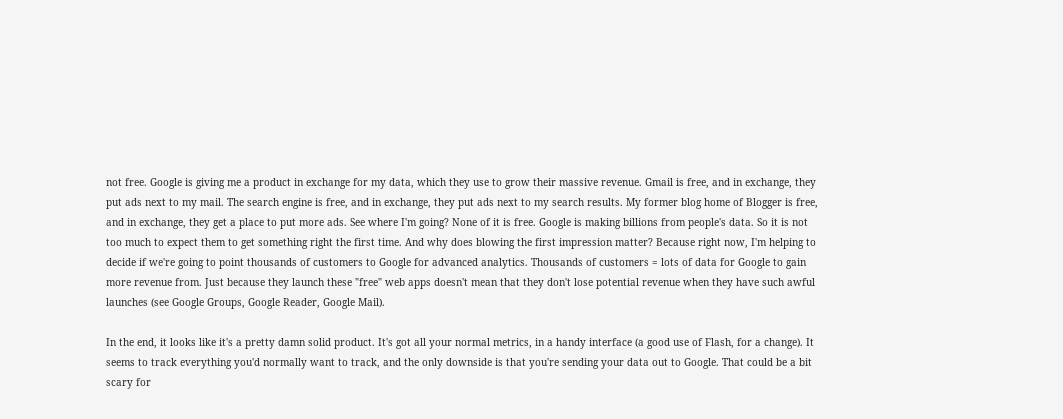not free. Google is giving me a product in exchange for my data, which they use to grow their massive revenue. Gmail is free, and in exchange, they put ads next to my mail. The search engine is free, and in exchange, they put ads next to my search results. My former blog home of Blogger is free, and in exchange, they get a place to put more ads. See where I'm going? None of it is free. Google is making billions from people's data. So it is not too much to expect them to get something right the first time. And why does blowing the first impression matter? Because right now, I'm helping to decide if we're going to point thousands of customers to Google for advanced analytics. Thousands of customers = lots of data for Google to gain more revenue from. Just because they launch these "free" web apps doesn't mean that they don't lose potential revenue when they have such awful launches (see Google Groups, Google Reader, Google Mail).

In the end, it looks like it's a pretty damn solid product. It's got all your normal metrics, in a handy interface (a good use of Flash, for a change). It seems to track everything you'd normally want to track, and the only downside is that you're sending your data out to Google. That could be a bit scary for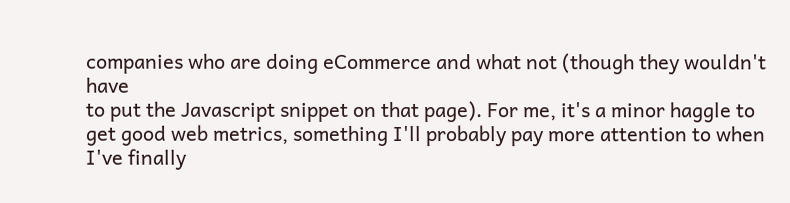companies who are doing eCommerce and what not (though they wouldn't have
to put the Javascript snippet on that page). For me, it's a minor haggle to get good web metrics, something I'll probably pay more attention to when I've finally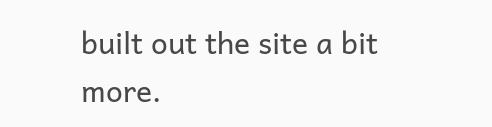built out the site a bit more.